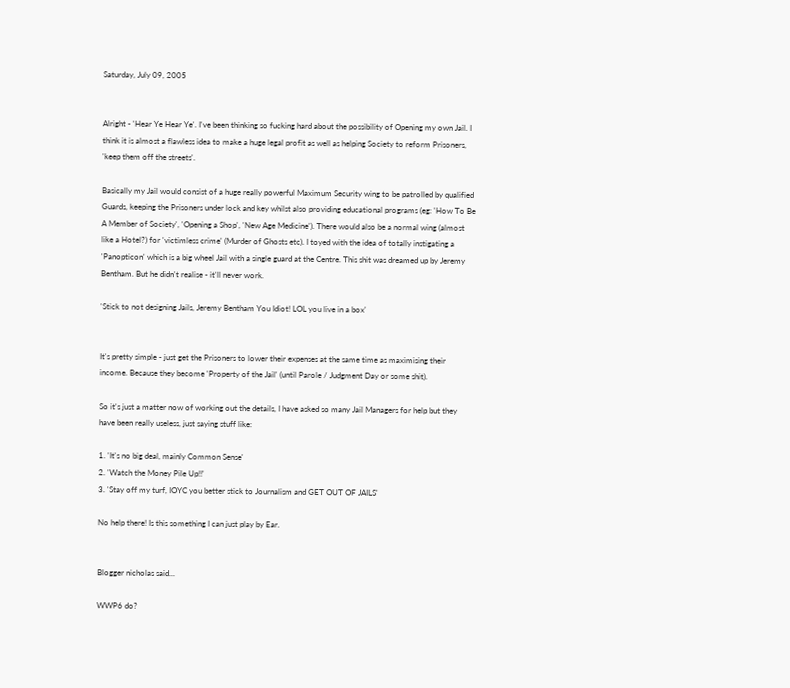Saturday, July 09, 2005


Alright - 'Hear Ye Hear Ye'. I've been thinking so fucking hard about the possibility of Opening my own Jail. I think it is almost a flawless idea to make a huge legal profit as well as helping Society to reform Prisoners, 'keep them off the streets'.

Basically my Jail would consist of a huge really powerful Maximum Security wing to be patrolled by qualified Guards, keeping the Prisoners under lock and key whilst also providing educational programs (eg: 'How To Be A Member of Society', 'Opening a Shop', 'New Age Medicine'). There would also be a normal wing (almost like a Hotel?) for 'victimless crime' (Murder of Ghosts etc). I toyed with the idea of totally instigating a 'Panopticon' which is a big wheel Jail with a single guard at the Centre. This shit was dreamed up by Jeremy Bentham. But he didn't realise - it'll never work.

'Stick to not designing Jails, Jeremy Bentham You Idiot! LOL you live in a box'


It's pretty simple - just get the Prisoners to lower their expenses at the same time as maximising their income. Because they become 'Property of the Jail' (until Parole / Judgment Day or some shit).

So it's just a matter now of working out the details, I have asked so many Jail Managers for help but they have been really useless, just saying stuff like:

1. 'It's no big deal, mainly Common Sense'
2. 'Watch the Money Pile Up!!'
3. 'Stay off my turf, IOYC you better stick to Journalism and GET OUT OF JAILS'

No help there! Is this something I can just play by Ear.


Blogger nicholas said...

WWP6 do?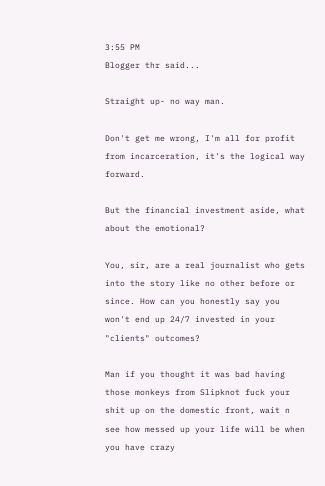3:55 PM
Blogger thr said...

Straight up- no way man.

Don't get me wrong, I'm all for profit from incarceration, it's the logical way forward.

But the financial investment aside, what about the emotional?

You, sir, are a real journalist who gets into the story like no other before or since. How can you honestly say you won't end up 24/7 invested in your "clients" outcomes?

Man if you thought it was bad having those monkeys from Slipknot fuck your shit up on the domestic front, wait n see how messed up your life will be when you have crazy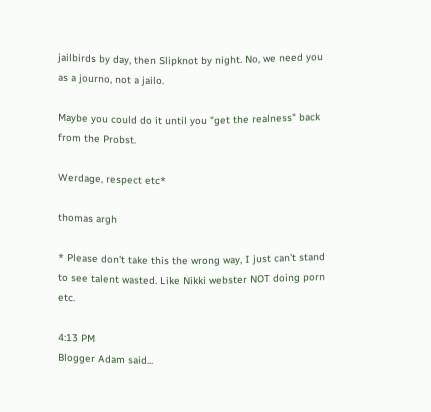jailbirds by day, then Slipknot by night. No, we need you as a journo, not a jailo.

Maybe you could do it until you "get the realness" back from the Probst.

Werdage, respect etc*

thomas argh

* Please don't take this the wrong way, I just can't stand to see talent wasted. Like Nikki webster NOT doing porn etc.

4:13 PM
Blogger Adam said...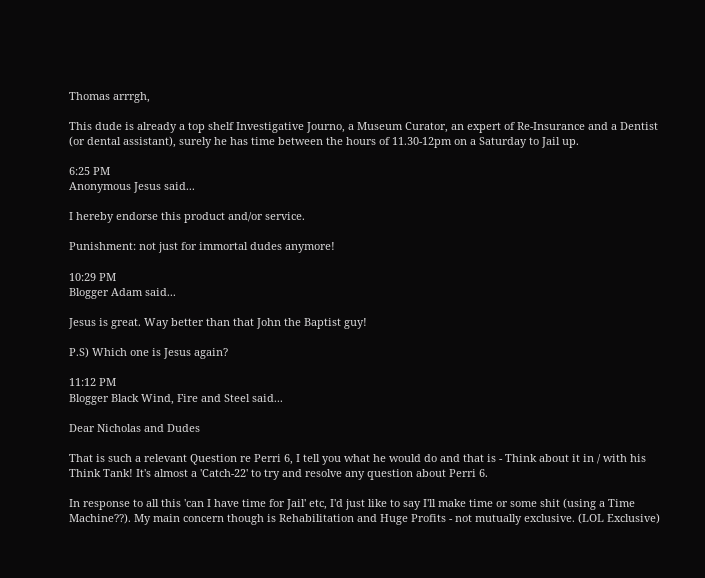Thomas arrrgh,

This dude is already a top shelf Investigative Journo, a Museum Curator, an expert of Re-Insurance and a Dentist (or dental assistant), surely he has time between the hours of 11.30-12pm on a Saturday to Jail up.

6:25 PM
Anonymous Jesus said...

I hereby endorse this product and/or service.

Punishment: not just for immortal dudes anymore!

10:29 PM
Blogger Adam said...

Jesus is great. Way better than that John the Baptist guy!

P.S) Which one is Jesus again?

11:12 PM
Blogger Black Wind, Fire and Steel said...

Dear Nicholas and Dudes

That is such a relevant Question re Perri 6, I tell you what he would do and that is - Think about it in / with his Think Tank! It's almost a 'Catch-22' to try and resolve any question about Perri 6.

In response to all this 'can I have time for Jail' etc, I'd just like to say I'll make time or some shit (using a Time Machine??). My main concern though is Rehabilitation and Huge Profits - not mutually exclusive. (LOL Exclusive)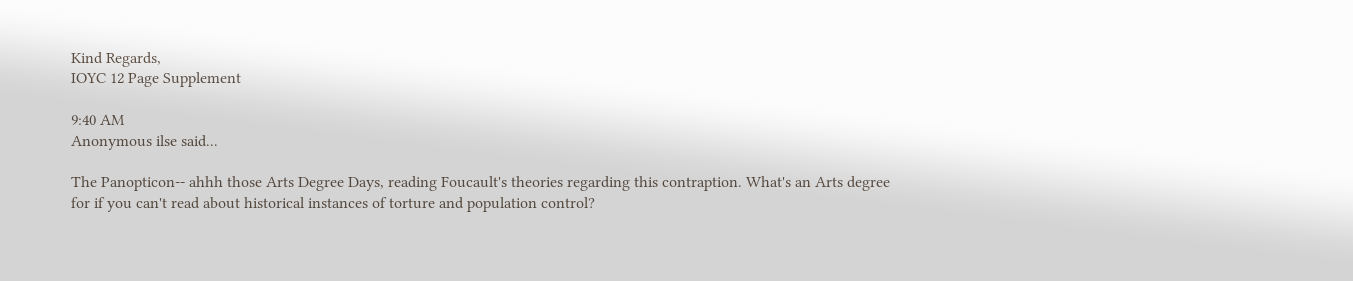Kind Regards,
IOYC 12 Page Supplement

9:40 AM
Anonymous ilse said...

The Panopticon-- ahhh those Arts Degree Days, reading Foucault's theories regarding this contraption. What's an Arts degree for if you can't read about historical instances of torture and population control?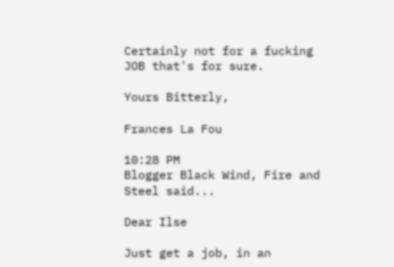Certainly not for a fucking JOB that's for sure.

Yours Bitterly,

Frances La Fou

10:28 PM
Blogger Black Wind, Fire and Steel said...

Dear Ilse

Just get a job, in an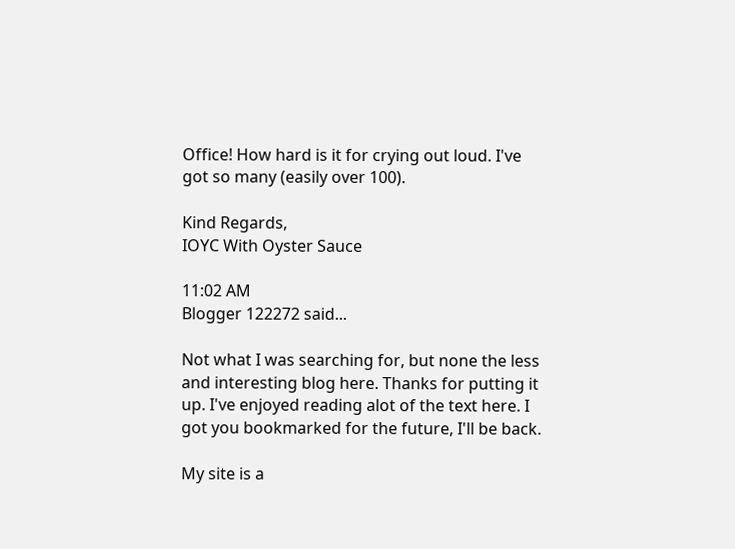Office! How hard is it for crying out loud. I've got so many (easily over 100).

Kind Regards,
IOYC With Oyster Sauce

11:02 AM
Blogger 122272 said...

Not what I was searching for, but none the less and interesting blog here. Thanks for putting it up. I've enjoyed reading alot of the text here. I got you bookmarked for the future, I'll be back.

My site is a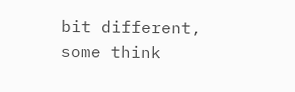bit different, some think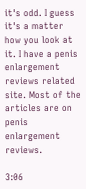it's odd. I guess it's a matter how you look at it. I have a penis enlargement reviews related site. Most of the articles are on penis enlargement reviews.

3:06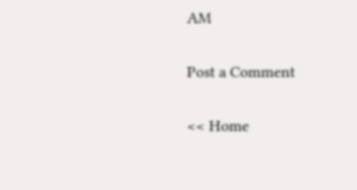AM

Post a Comment

<< Home